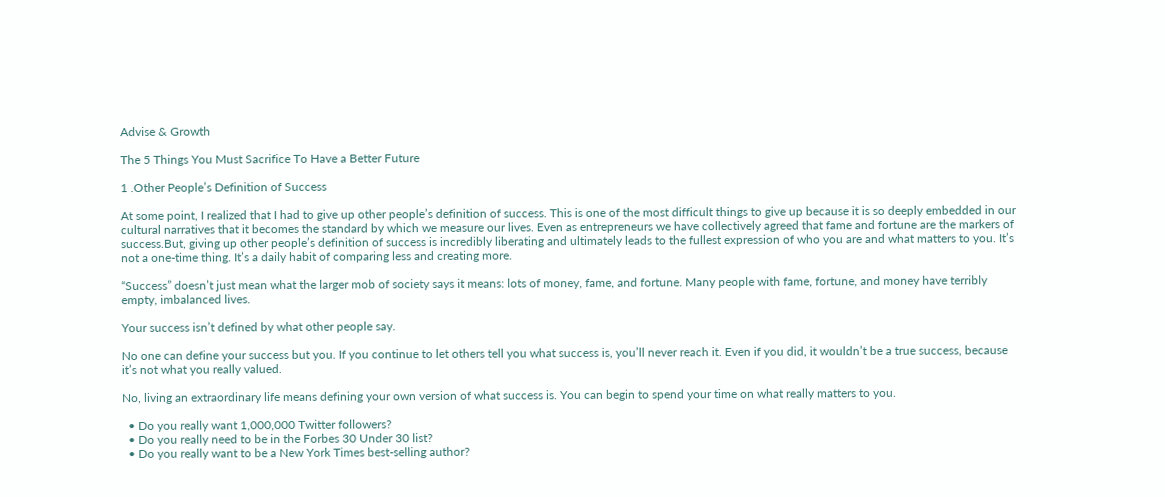Advise & Growth

The 5 Things You Must Sacrifice To Have a Better Future

1 .Other People’s Definition of Success

At some point, I realized that I had to give up other people’s definition of success. This is one of the most difficult things to give up because it is so deeply embedded in our cultural narratives that it becomes the standard by which we measure our lives. Even as entrepreneurs we have collectively agreed that fame and fortune are the markers of success.But, giving up other people’s definition of success is incredibly liberating and ultimately leads to the fullest expression of who you are and what matters to you. It’s not a one-time thing. It’s a daily habit of comparing less and creating more.

“Success” doesn’t just mean what the larger mob of society says it means: lots of money, fame, and fortune. Many people with fame, fortune, and money have terribly empty, imbalanced lives.

Your success isn’t defined by what other people say.

No one can define your success but you. If you continue to let others tell you what success is, you’ll never reach it. Even if you did, it wouldn’t be a true success, because it’s not what you really valued.

No, living an extraordinary life means defining your own version of what success is. You can begin to spend your time on what really matters to you.

  • Do you really want 1,000,000 Twitter followers?
  • Do you really need to be in the Forbes 30 Under 30 list?
  • Do you really want to be a New York Times best-selling author?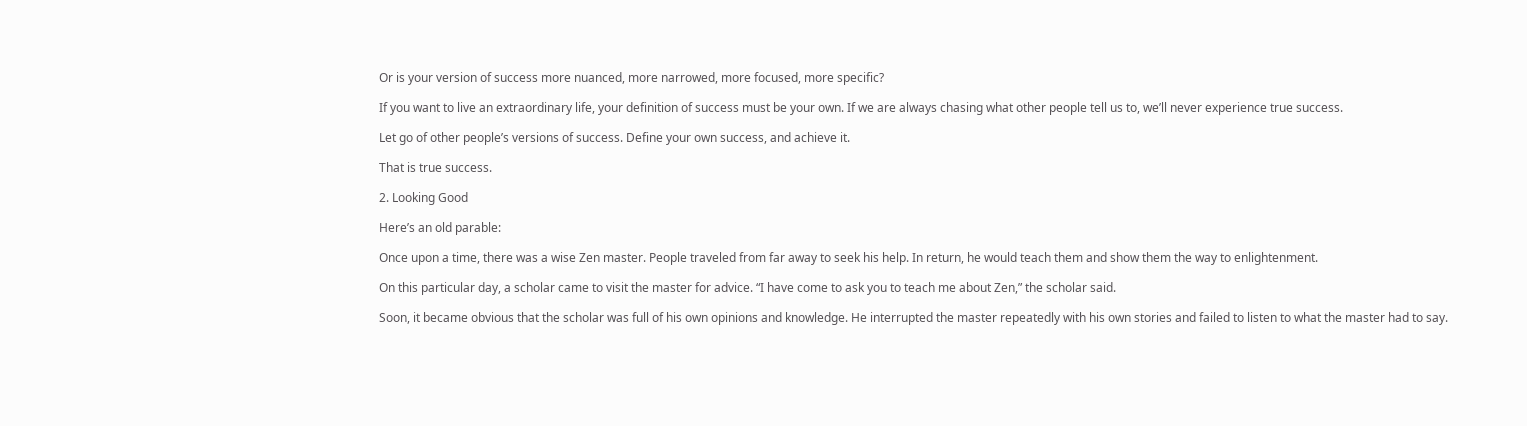Or is your version of success more nuanced, more narrowed, more focused, more specific?

If you want to live an extraordinary life, your definition of success must be your own. If we are always chasing what other people tell us to, we’ll never experience true success.

Let go of other people’s versions of success. Define your own success, and achieve it.

That is true success.

2. Looking Good

Here’s an old parable:

Once upon a time, there was a wise Zen master. People traveled from far away to seek his help. In return, he would teach them and show them the way to enlightenment.

On this particular day, a scholar came to visit the master for advice. “I have come to ask you to teach me about Zen,” the scholar said.

Soon, it became obvious that the scholar was full of his own opinions and knowledge. He interrupted the master repeatedly with his own stories and failed to listen to what the master had to say.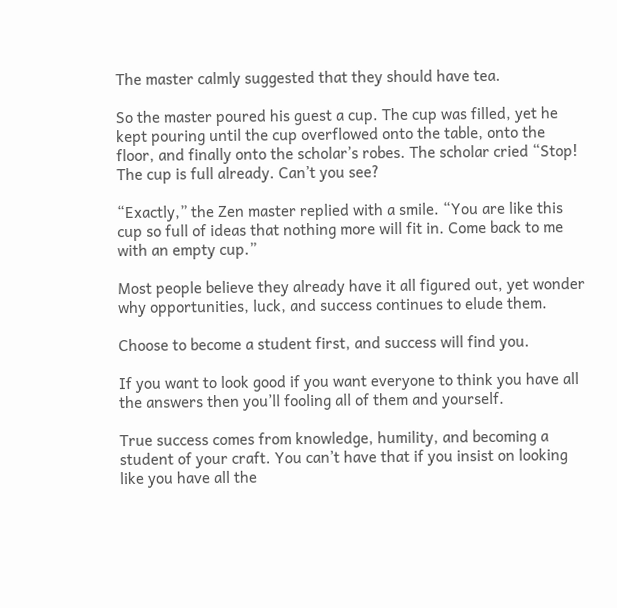The master calmly suggested that they should have tea.

So the master poured his guest a cup. The cup was filled, yet he kept pouring until the cup overflowed onto the table, onto the floor, and finally onto the scholar’s robes. The scholar cried “Stop! The cup is full already. Can’t you see?

“Exactly,” the Zen master replied with a smile. “You are like this cup so full of ideas that nothing more will fit in. Come back to me with an empty cup.”

Most people believe they already have it all figured out, yet wonder why opportunities, luck, and success continues to elude them.

Choose to become a student first, and success will find you.

If you want to look good if you want everyone to think you have all the answers then you’ll fooling all of them and yourself.

True success comes from knowledge, humility, and becoming a student of your craft. You can’t have that if you insist on looking like you have all the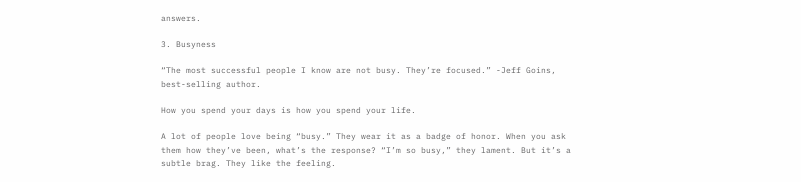answers.

3. Busyness

“The most successful people I know are not busy. They’re focused.” -Jeff Goins, best-selling author.

How you spend your days is how you spend your life.

A lot of people love being “busy.” They wear it as a badge of honor. When you ask them how they’ve been, what’s the response? “I’m so busy,” they lament. But it’s a subtle brag. They like the feeling.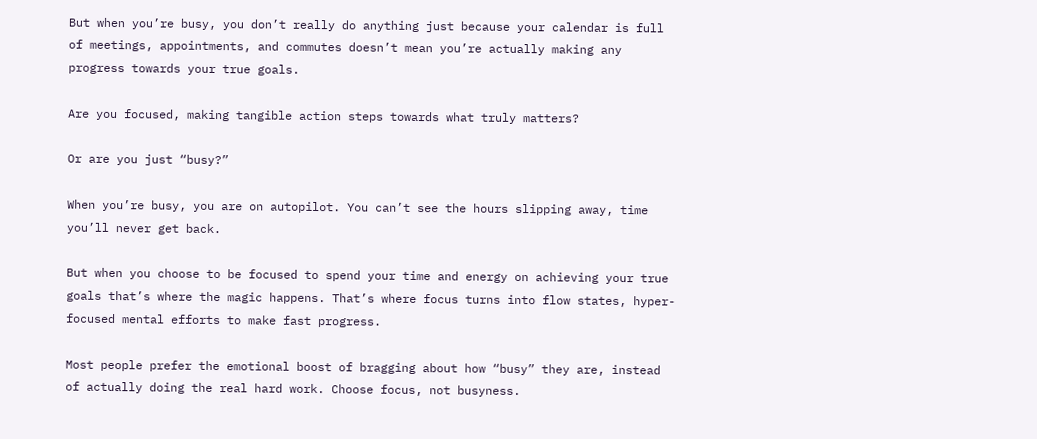But when you’re busy, you don’t really do anything just because your calendar is full of meetings, appointments, and commutes doesn’t mean you’re actually making any progress towards your true goals.

Are you focused, making tangible action steps towards what truly matters?

Or are you just “busy?”

When you’re busy, you are on autopilot. You can’t see the hours slipping away, time you’ll never get back.

But when you choose to be focused to spend your time and energy on achieving your true goals that’s where the magic happens. That’s where focus turns into flow states, hyper-focused mental efforts to make fast progress.

Most people prefer the emotional boost of bragging about how “busy” they are, instead of actually doing the real hard work. Choose focus, not busyness.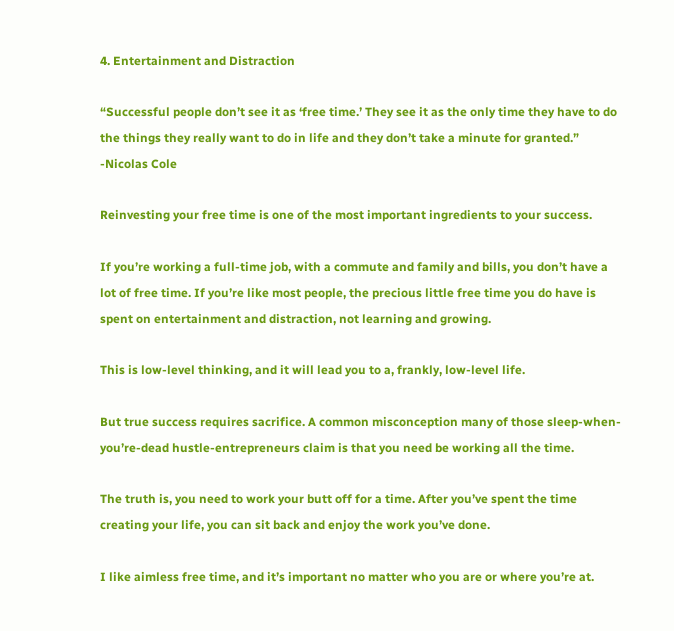4. Entertainment and Distraction

“Successful people don’t see it as ‘free time.’ They see it as the only time they have to do the things they really want to do in life and they don’t take a minute for granted.” -Nicolas Cole

Reinvesting your free time is one of the most important ingredients to your success.

If you’re working a full-time job, with a commute and family and bills, you don’t have a lot of free time. If you’re like most people, the precious little free time you do have is spent on entertainment and distraction, not learning and growing.

This is low-level thinking, and it will lead you to a, frankly, low-level life.

But true success requires sacrifice. A common misconception many of those sleep-when-you’re-dead hustle-entrepreneurs claim is that you need be working all the time.

The truth is, you need to work your butt off for a time. After you’ve spent the time creating your life, you can sit back and enjoy the work you’ve done.

I like aimless free time, and it’s important no matter who you are or where you’re at.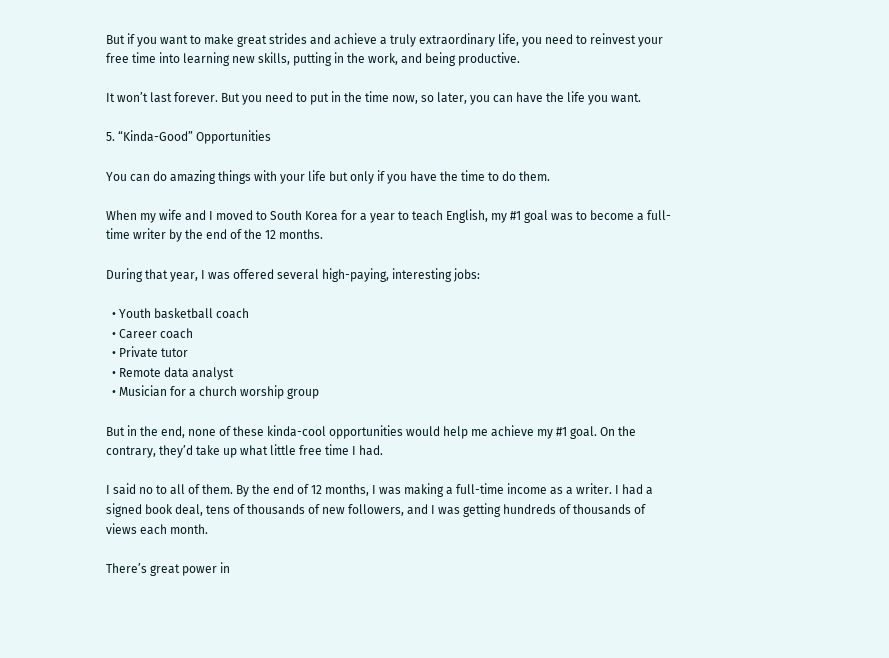But if you want to make great strides and achieve a truly extraordinary life, you need to reinvest your free time into learning new skills, putting in the work, and being productive.

It won’t last forever. But you need to put in the time now, so later, you can have the life you want.

5. “Kinda-Good” Opportunities

You can do amazing things with your life but only if you have the time to do them.

When my wife and I moved to South Korea for a year to teach English, my #1 goal was to become a full-time writer by the end of the 12 months.

During that year, I was offered several high-paying, interesting jobs:

  • Youth basketball coach
  • Career coach
  • Private tutor
  • Remote data analyst
  • Musician for a church worship group

But in the end, none of these kinda-cool opportunities would help me achieve my #1 goal. On the contrary, they’d take up what little free time I had.

I said no to all of them. By the end of 12 months, I was making a full-time income as a writer. I had a signed book deal, tens of thousands of new followers, and I was getting hundreds of thousands of views each month.

There’s great power in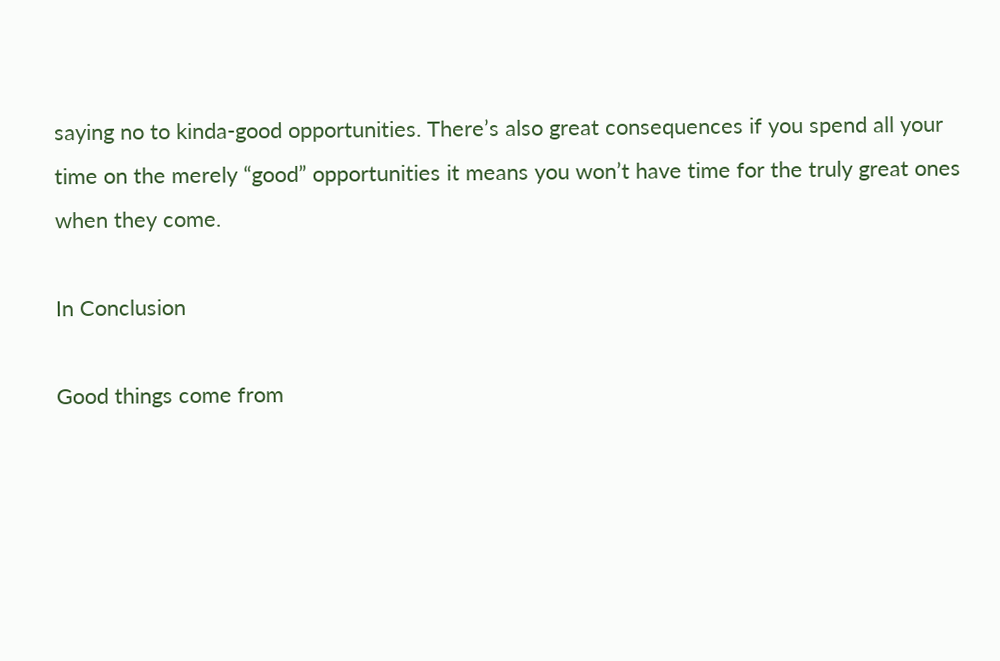saying no to kinda-good opportunities. There’s also great consequences if you spend all your time on the merely “good” opportunities it means you won’t have time for the truly great ones when they come.

In Conclusion

Good things come from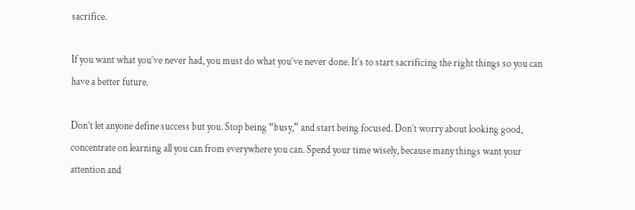sacrifice.

If you want what you’ve never had, you must do what you’ve never done. It’s to start sacrificing the right things so you can have a better future.

Don’t let anyone define success but you. Stop being “busy,” and start being focused. Don’t worry about looking good, concentrate on learning all you can from everywhere you can. Spend your time wisely, because many things want your attention and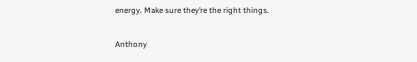energy. Make sure they’re the right things.

Anthony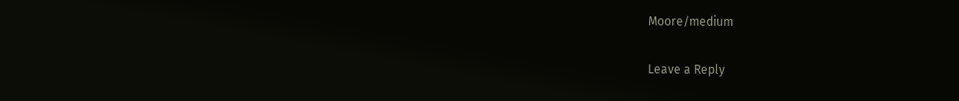Moore/medium

Leave a Reply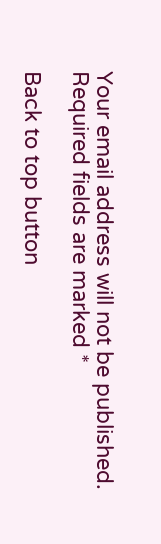Your email address will not be published. Required fields are marked *

Back to top button